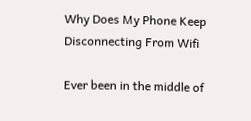Why Does My Phone Keep Disconnecting From Wifi

Ever been in the middle of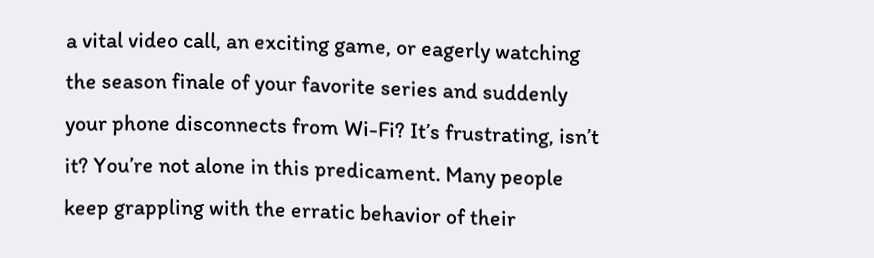a vital video call, an exciting game, or eagerly watching the season finale of your favorite series and suddenly your phone disconnects from Wi-Fi? It’s frustrating, isn’t it? You’re not alone in this predicament. Many people keep grappling with the erratic behavior of their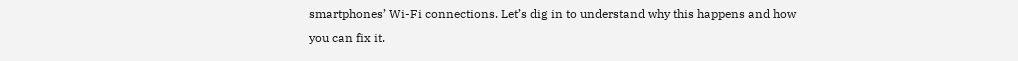smartphones’ Wi-Fi connections. Let’s dig in to understand why this happens and how you can fix it.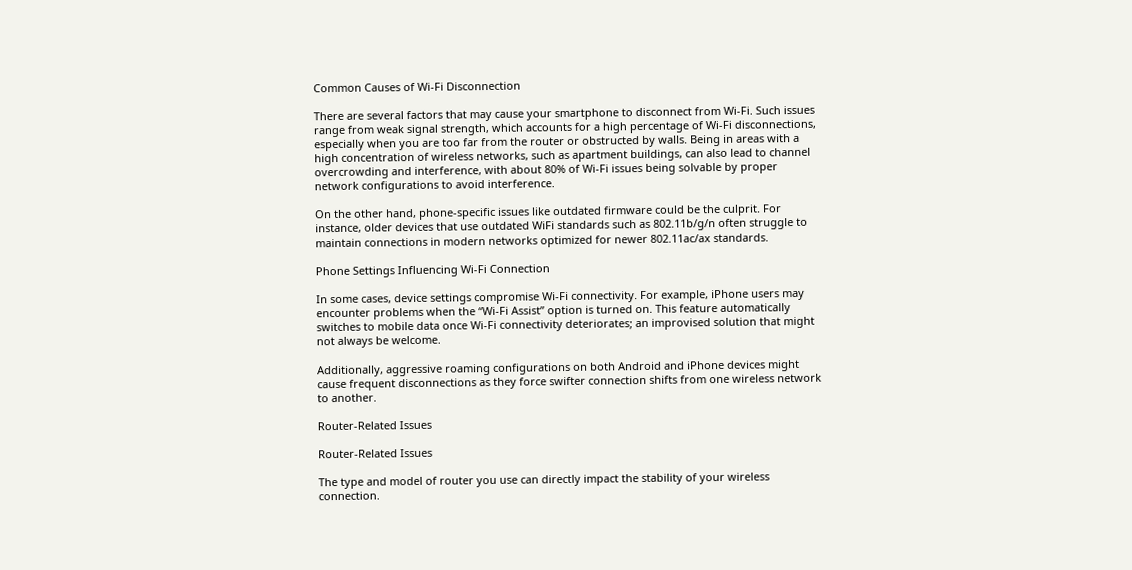Common Causes of Wi-Fi Disconnection

There are several factors that may cause your smartphone to disconnect from Wi-Fi. Such issues range from weak signal strength, which accounts for a high percentage of Wi-Fi disconnections, especially when you are too far from the router or obstructed by walls. Being in areas with a high concentration of wireless networks, such as apartment buildings, can also lead to channel overcrowding and interference, with about 80% of Wi-Fi issues being solvable by proper network configurations to avoid interference.

On the other hand, phone-specific issues like outdated firmware could be the culprit. For instance, older devices that use outdated WiFi standards such as 802.11b/g/n often struggle to maintain connections in modern networks optimized for newer 802.11ac/ax standards.

Phone Settings Influencing Wi-Fi Connection

In some cases, device settings compromise Wi-Fi connectivity. For example, iPhone users may encounter problems when the “Wi-Fi Assist” option is turned on. This feature automatically switches to mobile data once Wi-Fi connectivity deteriorates; an improvised solution that might not always be welcome.

Additionally, aggressive roaming configurations on both Android and iPhone devices might cause frequent disconnections as they force swifter connection shifts from one wireless network to another.

Router-Related Issues

Router-Related Issues

The type and model of router you use can directly impact the stability of your wireless connection.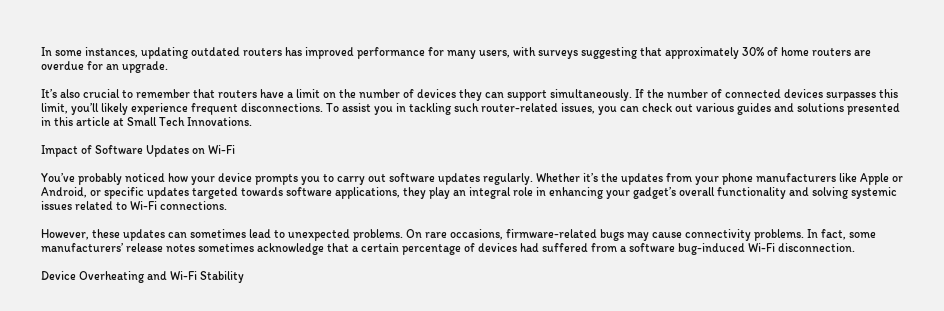In some instances, updating outdated routers has improved performance for many users, with surveys suggesting that approximately 30% of home routers are overdue for an upgrade.

It’s also crucial to remember that routers have a limit on the number of devices they can support simultaneously. If the number of connected devices surpasses this limit, you’ll likely experience frequent disconnections. To assist you in tackling such router-related issues, you can check out various guides and solutions presented in this article at Small Tech Innovations.

Impact of Software Updates on Wi-Fi

You’ve probably noticed how your device prompts you to carry out software updates regularly. Whether it’s the updates from your phone manufacturers like Apple or Android, or specific updates targeted towards software applications, they play an integral role in enhancing your gadget’s overall functionality and solving systemic issues related to Wi-Fi connections.

However, these updates can sometimes lead to unexpected problems. On rare occasions, firmware-related bugs may cause connectivity problems. In fact, some manufacturers’ release notes sometimes acknowledge that a certain percentage of devices had suffered from a software bug-induced Wi-Fi disconnection.

Device Overheating and Wi-Fi Stability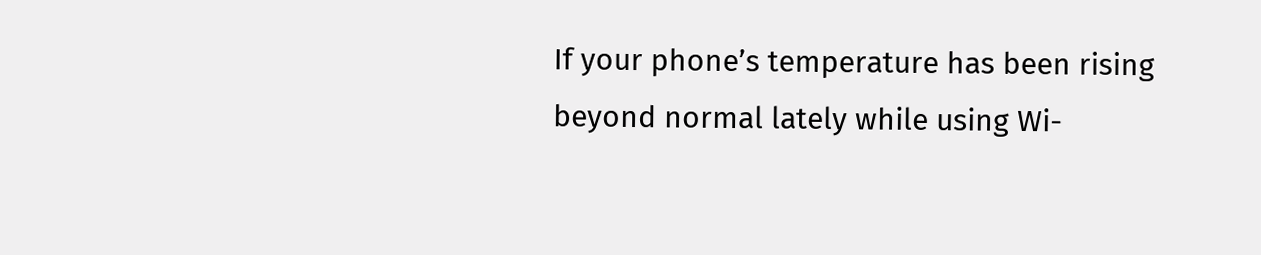If your phone’s temperature has been rising beyond normal lately while using Wi-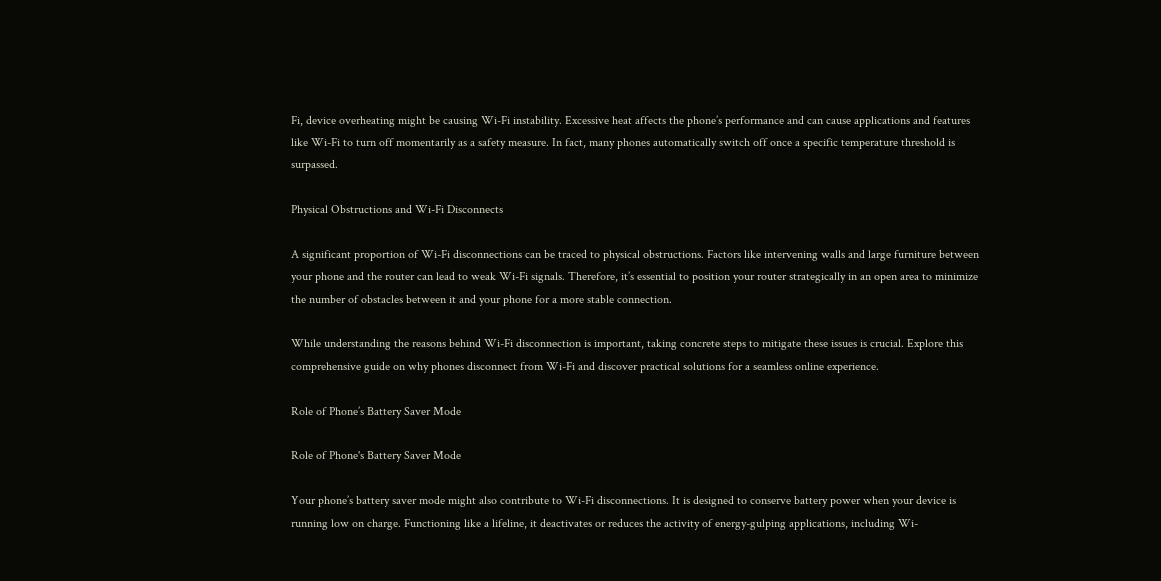Fi, device overheating might be causing Wi-Fi instability. Excessive heat affects the phone’s performance and can cause applications and features like Wi-Fi to turn off momentarily as a safety measure. In fact, many phones automatically switch off once a specific temperature threshold is surpassed.

Physical Obstructions and Wi-Fi Disconnects

A significant proportion of Wi-Fi disconnections can be traced to physical obstructions. Factors like intervening walls and large furniture between your phone and the router can lead to weak Wi-Fi signals. Therefore, it’s essential to position your router strategically in an open area to minimize the number of obstacles between it and your phone for a more stable connection.

While understanding the reasons behind Wi-Fi disconnection is important, taking concrete steps to mitigate these issues is crucial. Explore this comprehensive guide on why phones disconnect from Wi-Fi and discover practical solutions for a seamless online experience.

Role of Phone’s Battery Saver Mode

Role of Phone's Battery Saver Mode

Your phone’s battery saver mode might also contribute to Wi-Fi disconnections. It is designed to conserve battery power when your device is running low on charge. Functioning like a lifeline, it deactivates or reduces the activity of energy-gulping applications, including Wi-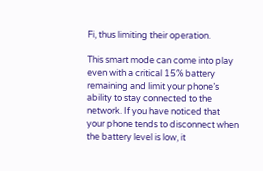Fi, thus limiting their operation.

This smart mode can come into play even with a critical 15% battery remaining and limit your phone’s ability to stay connected to the network. If you have noticed that your phone tends to disconnect when the battery level is low, it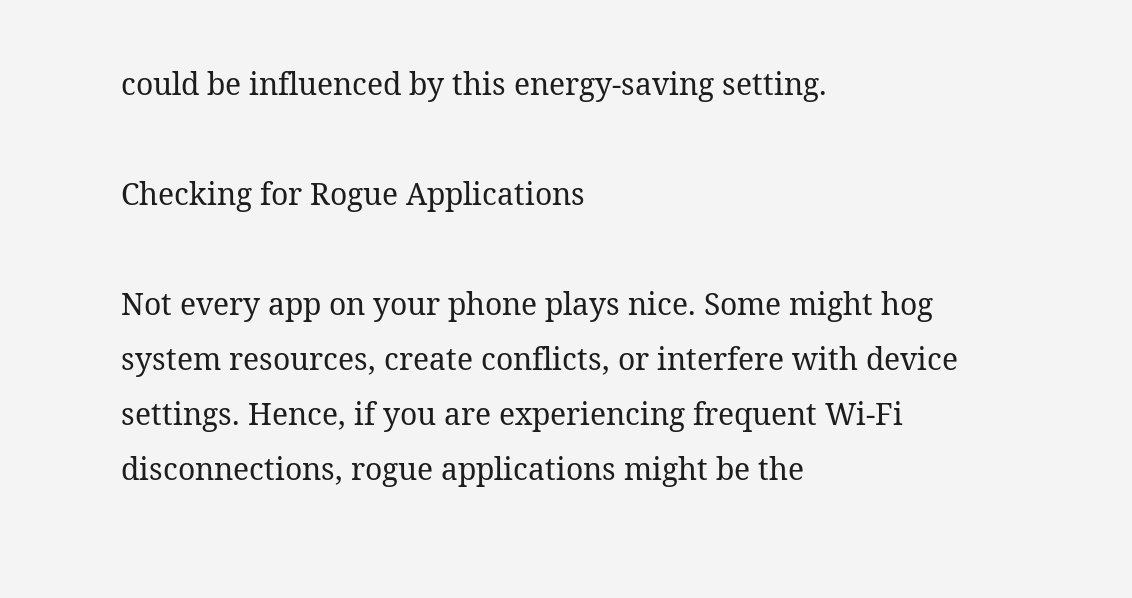could be influenced by this energy-saving setting.

Checking for Rogue Applications

Not every app on your phone plays nice. Some might hog system resources, create conflicts, or interfere with device settings. Hence, if you are experiencing frequent Wi-Fi disconnections, rogue applications might be the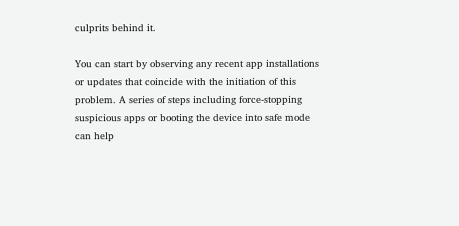culprits behind it.

You can start by observing any recent app installations or updates that coincide with the initiation of this problem. A series of steps including force-stopping suspicious apps or booting the device into safe mode can help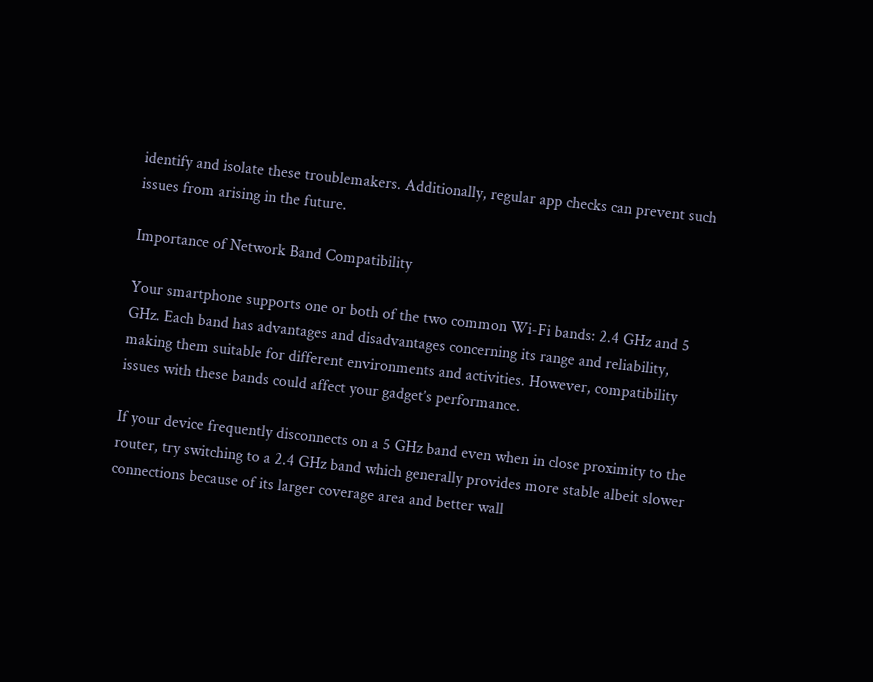identify and isolate these troublemakers. Additionally, regular app checks can prevent such issues from arising in the future.

Importance of Network Band Compatibility

Your smartphone supports one or both of the two common Wi-Fi bands: 2.4 GHz and 5 GHz. Each band has advantages and disadvantages concerning its range and reliability, making them suitable for different environments and activities. However, compatibility issues with these bands could affect your gadget’s performance.

If your device frequently disconnects on a 5 GHz band even when in close proximity to the router, try switching to a 2.4 GHz band which generally provides more stable albeit slower connections because of its larger coverage area and better wall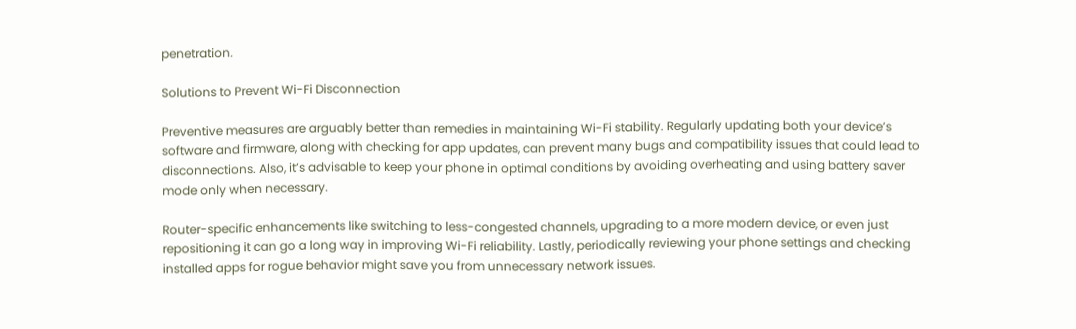penetration.

Solutions to Prevent Wi-Fi Disconnection

Preventive measures are arguably better than remedies in maintaining Wi-Fi stability. Regularly updating both your device’s software and firmware, along with checking for app updates, can prevent many bugs and compatibility issues that could lead to disconnections. Also, it’s advisable to keep your phone in optimal conditions by avoiding overheating and using battery saver mode only when necessary.

Router-specific enhancements like switching to less-congested channels, upgrading to a more modern device, or even just repositioning it can go a long way in improving Wi-Fi reliability. Lastly, periodically reviewing your phone settings and checking installed apps for rogue behavior might save you from unnecessary network issues.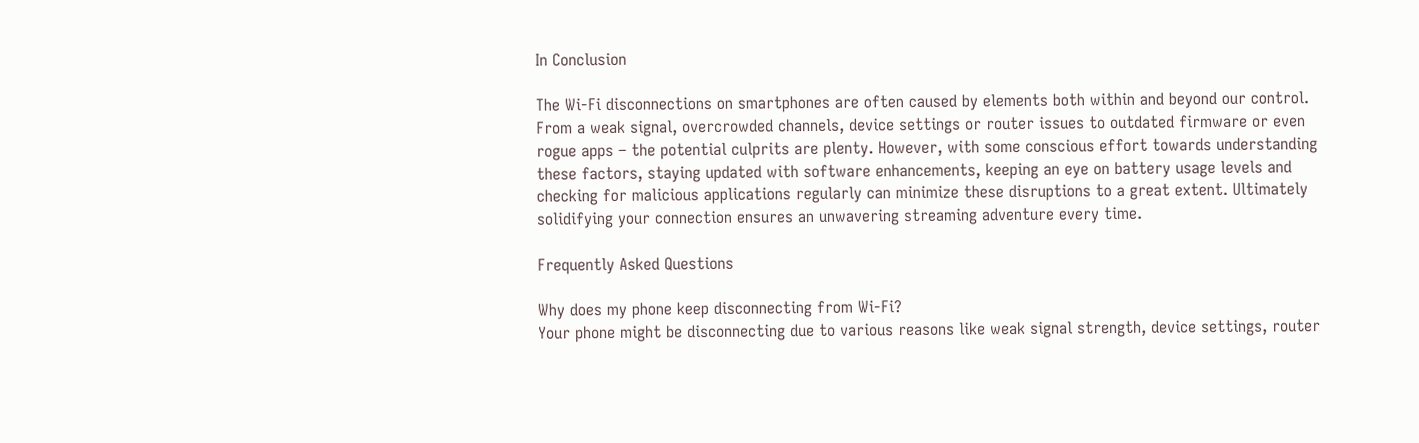In Conclusion

The Wi-Fi disconnections on smartphones are often caused by elements both within and beyond our control. From a weak signal, overcrowded channels, device settings or router issues to outdated firmware or even rogue apps – the potential culprits are plenty. However, with some conscious effort towards understanding these factors, staying updated with software enhancements, keeping an eye on battery usage levels and checking for malicious applications regularly can minimize these disruptions to a great extent. Ultimately solidifying your connection ensures an unwavering streaming adventure every time.

Frequently Asked Questions

Why does my phone keep disconnecting from Wi-Fi?
Your phone might be disconnecting due to various reasons like weak signal strength, device settings, router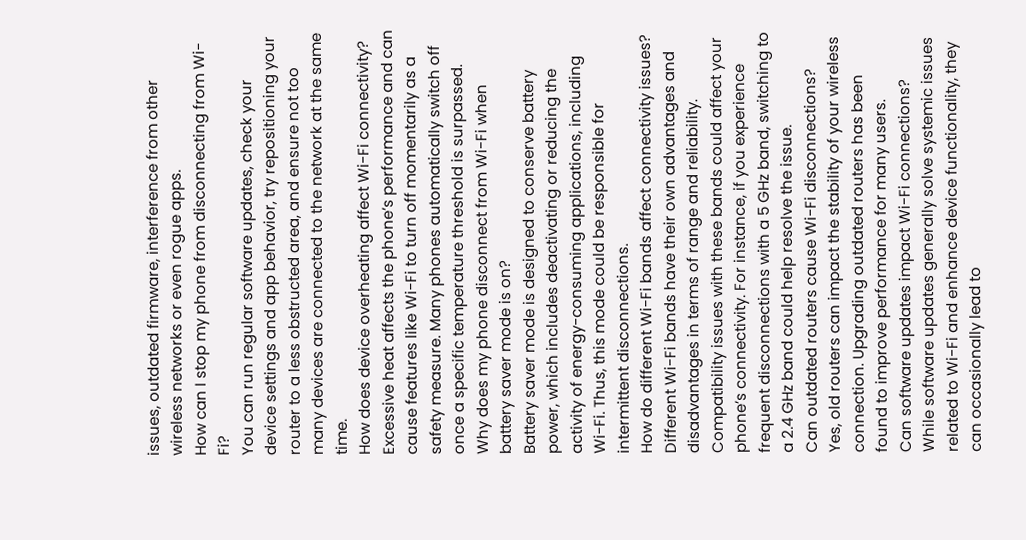issues, outdated firmware, interference from other wireless networks or even rogue apps.
How can I stop my phone from disconnecting from Wi-Fi?
You can run regular software updates, check your device settings and app behavior, try repositioning your router to a less obstructed area, and ensure not too many devices are connected to the network at the same time.
How does device overheating affect Wi-Fi connectivity?
Excessive heat affects the phone’s performance and can cause features like Wi-Fi to turn off momentarily as a safety measure. Many phones automatically switch off once a specific temperature threshold is surpassed.
Why does my phone disconnect from Wi-Fi when battery saver mode is on?
Battery saver mode is designed to conserve battery power, which includes deactivating or reducing the activity of energy-consuming applications, including Wi-Fi. Thus, this mode could be responsible for intermittent disconnections.
How do different Wi-Fi bands affect connectivity issues?
Different Wi-Fi bands have their own advantages and disadvantages in terms of range and reliability. Compatibility issues with these bands could affect your phone’s connectivity. For instance, if you experience frequent disconnections with a 5 GHz band, switching to a 2.4 GHz band could help resolve the issue.
Can outdated routers cause Wi-Fi disconnections?
Yes, old routers can impact the stability of your wireless connection. Upgrading outdated routers has been found to improve performance for many users.
Can software updates impact Wi-Fi connections?
While software updates generally solve systemic issues related to Wi-Fi and enhance device functionality, they can occasionally lead to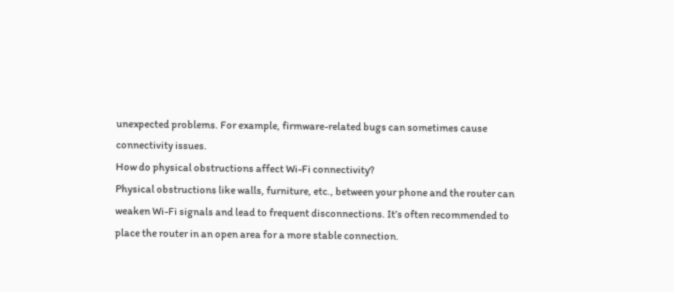unexpected problems. For example, firmware-related bugs can sometimes cause connectivity issues.
How do physical obstructions affect Wi-Fi connectivity?
Physical obstructions like walls, furniture, etc., between your phone and the router can weaken Wi-Fi signals and lead to frequent disconnections. It’s often recommended to place the router in an open area for a more stable connection.